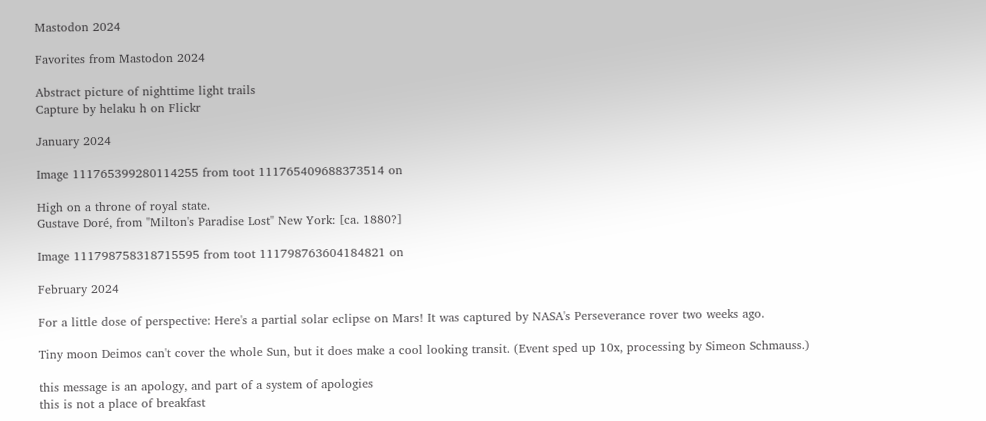Mastodon 2024

Favorites from Mastodon 2024

Abstract picture of nighttime light trails
Capture by helaku h on Flickr

January 2024

Image 111765399280114255 from toot 111765409688373514 on

High on a throne of royal state.
Gustave Doré, from "Milton's Paradise Lost" New York: [ca. 1880?]

Image 111798758318715595 from toot 111798763604184821 on

February 2024

For a little dose of perspective: Here's a partial solar eclipse on Mars! It was captured by NASA's Perseverance rover two weeks ago.

Tiny moon Deimos can't cover the whole Sun, but it does make a cool looking transit. (Event sped up 10x, processing by Simeon Schmauss.)

this message is an apology, and part of a system of apologies
this is not a place of breakfast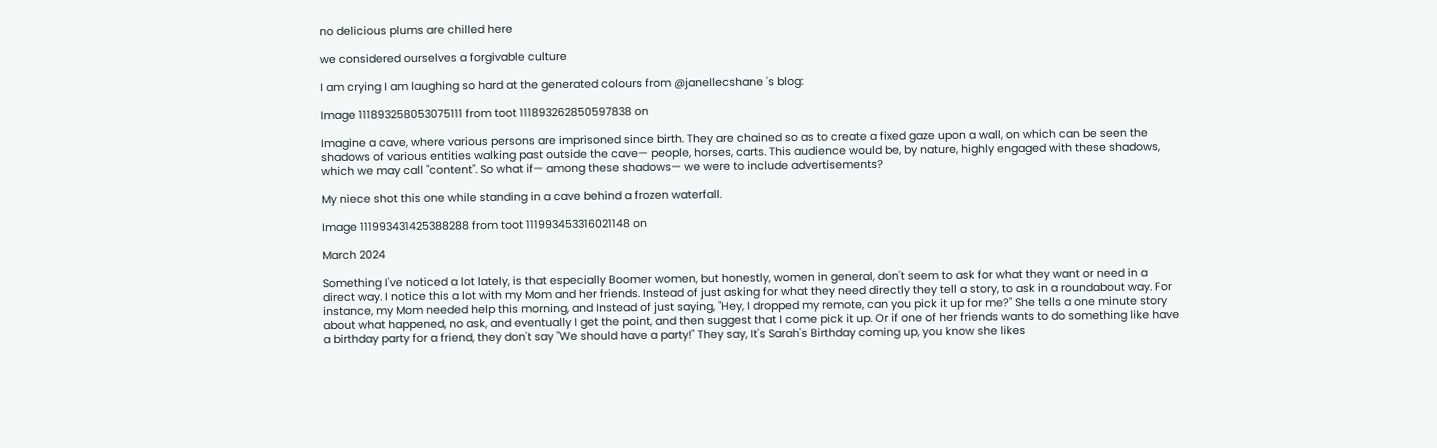no delicious plums are chilled here

we considered ourselves a forgivable culture

I am crying I am laughing so hard at the generated colours from @janellecshane 's blog:

Image 111893258053075111 from toot 111893262850597838 on

Imagine a cave, where various persons are imprisoned since birth. They are chained so as to create a fixed gaze upon a wall, on which can be seen the shadows of various entities walking past outside the cave— people, horses, carts. This audience would be, by nature, highly engaged with these shadows, which we may call "content". So what if— among these shadows— we were to include advertisements?

My niece shot this one while standing in a cave behind a frozen waterfall.

Image 111993431425388288 from toot 111993453316021148 on

March 2024

Something I've noticed a lot lately, is that especially Boomer women, but honestly, women in general, don't seem to ask for what they want or need in a direct way. I notice this a lot with my Mom and her friends. Instead of just asking for what they need directly they tell a story, to ask in a roundabout way. For instance, my Mom needed help this morning, and Instead of just saying, "Hey, I dropped my remote, can you pick it up for me?" She tells a one minute story about what happened, no ask, and eventually I get the point, and then suggest that I come pick it up. Or if one of her friends wants to do something like have a birthday party for a friend, they don't say "We should have a party!" They say, It's Sarah's Birthday coming up, you know she likes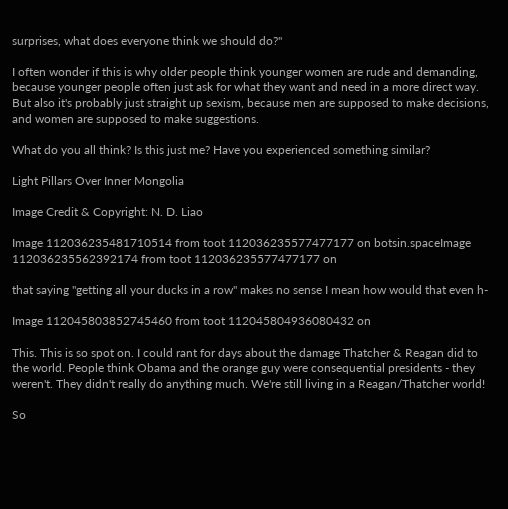surprises, what does everyone think we should do?"

I often wonder if this is why older people think younger women are rude and demanding, because younger people often just ask for what they want and need in a more direct way. But also it's probably just straight up sexism, because men are supposed to make decisions, and women are supposed to make suggestions.

What do you all think? Is this just me? Have you experienced something similar?

Light Pillars Over Inner Mongolia

Image Credit & Copyright: N. D. Liao

Image 112036235481710514 from toot 112036235577477177 on botsin.spaceImage 112036235562392174 from toot 112036235577477177 on

that saying "getting all your ducks in a row" makes no sense I mean how would that even h-

Image 112045803852745460 from toot 112045804936080432 on

This. This is so spot on. I could rant for days about the damage Thatcher & Reagan did to the world. People think Obama and the orange guy were consequential presidents - they weren't. They didn't really do anything much. We're still living in a Reagan/Thatcher world!

So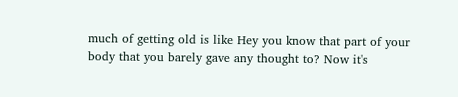much of getting old is like Hey you know that part of your body that you barely gave any thought to? Now it's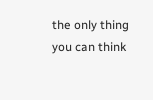the only thing you can think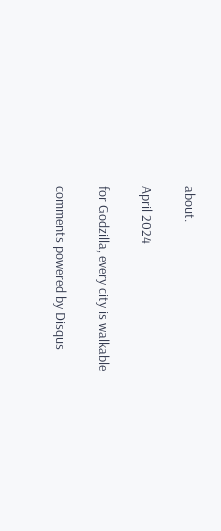about.

April 2024

for Godzilla, every city is walkable

comments powered by Disqus